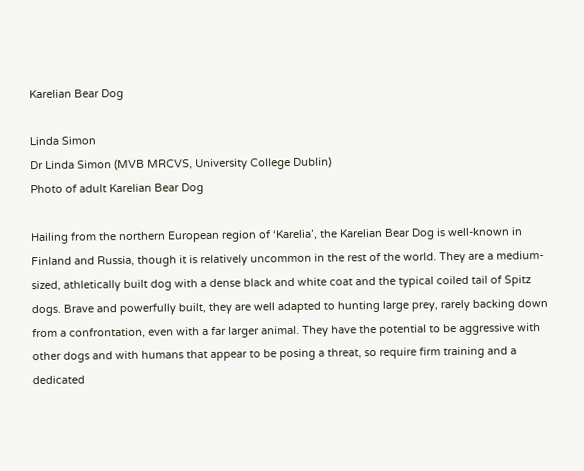Karelian Bear Dog

Linda Simon
Dr Linda Simon (MVB MRCVS, University College Dublin)
Photo of adult Karelian Bear Dog

Hailing from the northern European region of ‘Karelia’, the Karelian Bear Dog is well-known in Finland and Russia, though it is relatively uncommon in the rest of the world. They are a medium-sized, athletically built dog with a dense black and white coat and the typical coiled tail of Spitz dogs. Brave and powerfully built, they are well adapted to hunting large prey, rarely backing down from a confrontation, even with a far larger animal. They have the potential to be aggressive with other dogs and with humans that appear to be posing a threat, so require firm training and a dedicated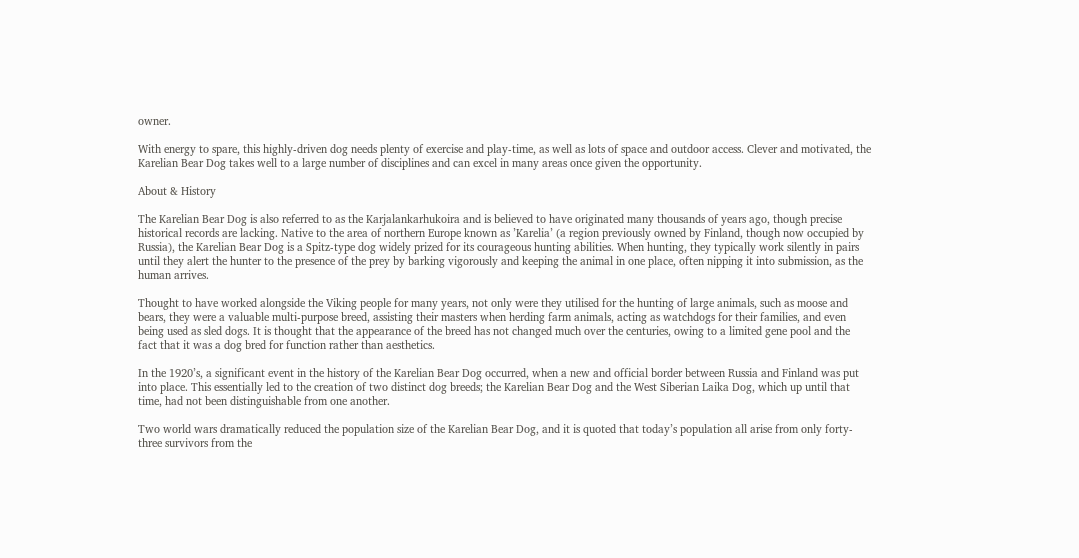owner.

With energy to spare, this highly-driven dog needs plenty of exercise and play-time, as well as lots of space and outdoor access. Clever and motivated, the Karelian Bear Dog takes well to a large number of disciplines and can excel in many areas once given the opportunity.

About & History

The Karelian Bear Dog is also referred to as the Karjalankarhukoira and is believed to have originated many thousands of years ago, though precise historical records are lacking. Native to the area of northern Europe known as ’Karelia’ (a region previously owned by Finland, though now occupied by Russia), the Karelian Bear Dog is a Spitz-type dog widely prized for its courageous hunting abilities. When hunting, they typically work silently in pairs until they alert the hunter to the presence of the prey by barking vigorously and keeping the animal in one place, often nipping it into submission, as the human arrives.

Thought to have worked alongside the Viking people for many years, not only were they utilised for the hunting of large animals, such as moose and bears, they were a valuable multi-purpose breed, assisting their masters when herding farm animals, acting as watchdogs for their families, and even being used as sled dogs. It is thought that the appearance of the breed has not changed much over the centuries, owing to a limited gene pool and the fact that it was a dog bred for function rather than aesthetics.

In the 1920’s, a significant event in the history of the Karelian Bear Dog occurred, when a new and official border between Russia and Finland was put into place. This essentially led to the creation of two distinct dog breeds; the Karelian Bear Dog and the West Siberian Laika Dog, which up until that time, had not been distinguishable from one another.

Two world wars dramatically reduced the population size of the Karelian Bear Dog, and it is quoted that today’s population all arise from only forty-three survivors from the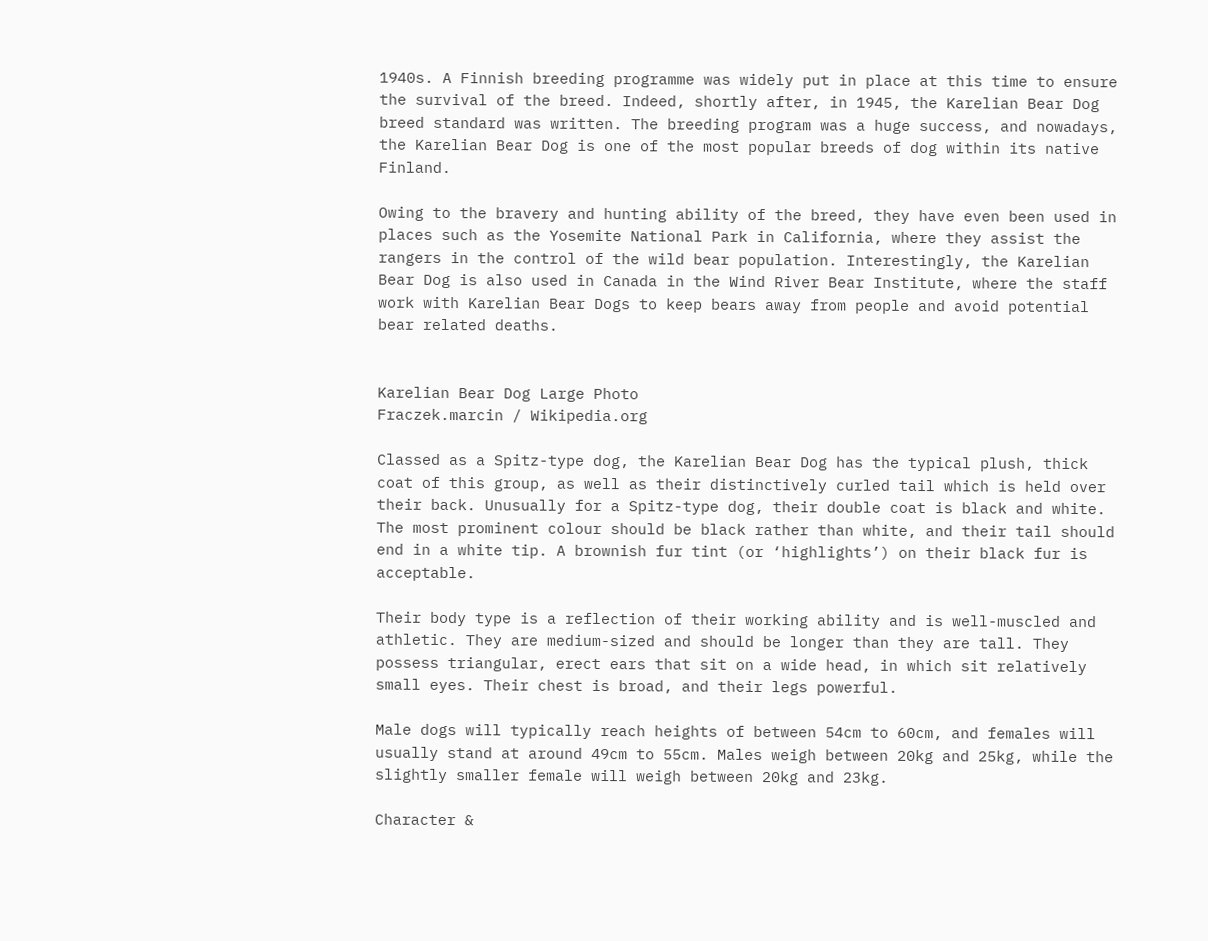1940s. A Finnish breeding programme was widely put in place at this time to ensure the survival of the breed. Indeed, shortly after, in 1945, the Karelian Bear Dog breed standard was written. The breeding program was a huge success, and nowadays, the Karelian Bear Dog is one of the most popular breeds of dog within its native Finland.

Owing to the bravery and hunting ability of the breed, they have even been used in places such as the Yosemite National Park in California, where they assist the rangers in the control of the wild bear population. Interestingly, the Karelian Bear Dog is also used in Canada in the Wind River Bear Institute, where the staff work with Karelian Bear Dogs to keep bears away from people and avoid potential bear related deaths.


Karelian Bear Dog Large Photo
Fraczek.marcin / Wikipedia.org

Classed as a Spitz-type dog, the Karelian Bear Dog has the typical plush, thick coat of this group, as well as their distinctively curled tail which is held over their back. Unusually for a Spitz-type dog, their double coat is black and white. The most prominent colour should be black rather than white, and their tail should end in a white tip. A brownish fur tint (or ‘highlights’) on their black fur is acceptable.

Their body type is a reflection of their working ability and is well-muscled and athletic. They are medium-sized and should be longer than they are tall. They possess triangular, erect ears that sit on a wide head, in which sit relatively small eyes. Their chest is broad, and their legs powerful.

Male dogs will typically reach heights of between 54cm to 60cm, and females will usually stand at around 49cm to 55cm. Males weigh between 20kg and 25kg, while the slightly smaller female will weigh between 20kg and 23kg.

Character &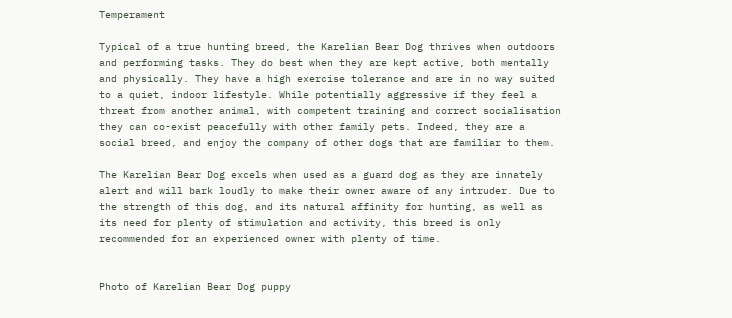Temperament

Typical of a true hunting breed, the Karelian Bear Dog thrives when outdoors and performing tasks. They do best when they are kept active, both mentally and physically. They have a high exercise tolerance and are in no way suited to a quiet, indoor lifestyle. While potentially aggressive if they feel a threat from another animal, with competent training and correct socialisation they can co-exist peacefully with other family pets. Indeed, they are a social breed, and enjoy the company of other dogs that are familiar to them.

The Karelian Bear Dog excels when used as a guard dog as they are innately alert and will bark loudly to make their owner aware of any intruder. Due to the strength of this dog, and its natural affinity for hunting, as well as its need for plenty of stimulation and activity, this breed is only recommended for an experienced owner with plenty of time.


Photo of Karelian Bear Dog puppy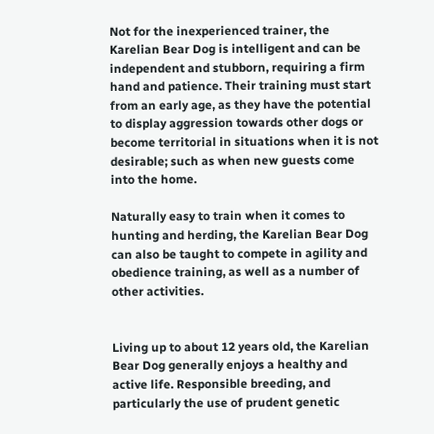Not for the inexperienced trainer, the Karelian Bear Dog is intelligent and can be independent and stubborn, requiring a firm hand and patience. Their training must start from an early age, as they have the potential to display aggression towards other dogs or become territorial in situations when it is not desirable; such as when new guests come into the home.

Naturally easy to train when it comes to hunting and herding, the Karelian Bear Dog can also be taught to compete in agility and obedience training, as well as a number of other activities.


Living up to about 12 years old, the Karelian Bear Dog generally enjoys a healthy and active life. Responsible breeding, and particularly the use of prudent genetic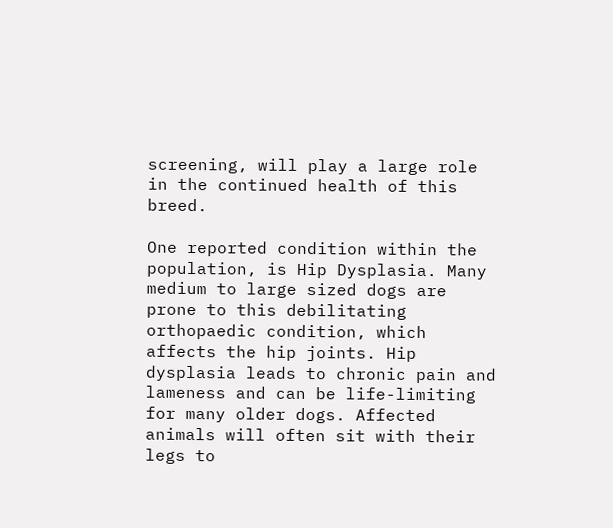screening, will play a large role in the continued health of this breed.

One reported condition within the population, is Hip Dysplasia. Many medium to large sized dogs are prone to this debilitating orthopaedic condition, which affects the hip joints. Hip dysplasia leads to chronic pain and lameness and can be life-limiting for many older dogs. Affected animals will often sit with their legs to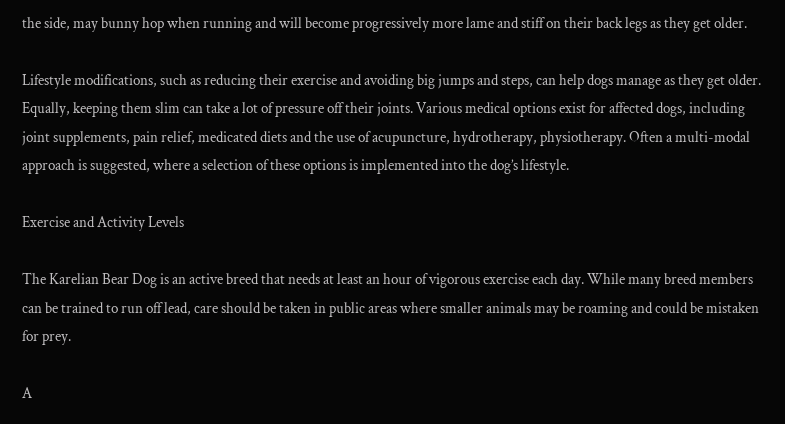the side, may bunny hop when running and will become progressively more lame and stiff on their back legs as they get older.

Lifestyle modifications, such as reducing their exercise and avoiding big jumps and steps, can help dogs manage as they get older. Equally, keeping them slim can take a lot of pressure off their joints. Various medical options exist for affected dogs, including joint supplements, pain relief, medicated diets and the use of acupuncture, hydrotherapy, physiotherapy. Often a multi-modal approach is suggested, where a selection of these options is implemented into the dog’s lifestyle.

Exercise and Activity Levels

The Karelian Bear Dog is an active breed that needs at least an hour of vigorous exercise each day. While many breed members can be trained to run off lead, care should be taken in public areas where smaller animals may be roaming and could be mistaken for prey.

A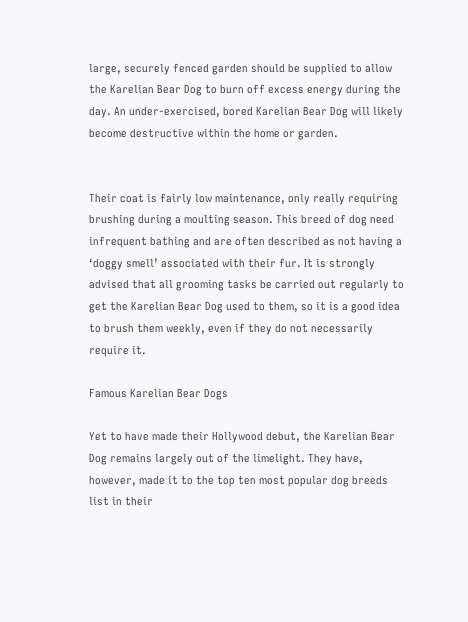large, securely fenced garden should be supplied to allow the Karelian Bear Dog to burn off excess energy during the day. An under-exercised, bored Karelian Bear Dog will likely become destructive within the home or garden.


Their coat is fairly low maintenance, only really requiring brushing during a moulting season. This breed of dog need infrequent bathing and are often described as not having a ‘doggy smell’ associated with their fur. It is strongly advised that all grooming tasks be carried out regularly to get the Karelian Bear Dog used to them, so it is a good idea to brush them weekly, even if they do not necessarily require it.

Famous Karelian Bear Dogs

Yet to have made their Hollywood debut, the Karelian Bear Dog remains largely out of the limelight. They have, however, made it to the top ten most popular dog breeds list in their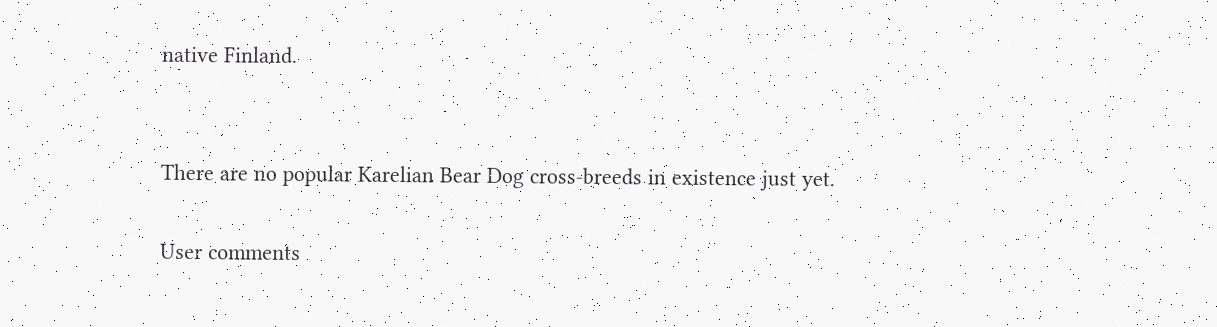native Finland.


There are no popular Karelian Bear Dog cross-breeds in existence just yet.

User comments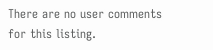There are no user comments for this listing.